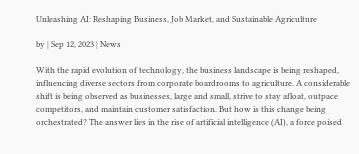Unleashing AI: Reshaping Business, Job Market, and Sustainable Agriculture

by | Sep 12, 2023 | News

With the rapid evolution of technology, the business landscape is being reshaped, influencing diverse sectors from corporate boardrooms to agriculture. A considerable shift is being observed as businesses, large and small, strive to stay afloat, outpace competitors, and maintain customer satisfaction. But how is this change being orchestrated? The answer lies in the rise of artificial intelligence (AI), a force poised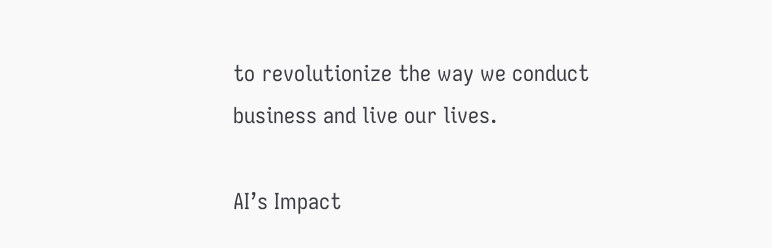to revolutionize the way we conduct business and live our lives.

AI’s Impact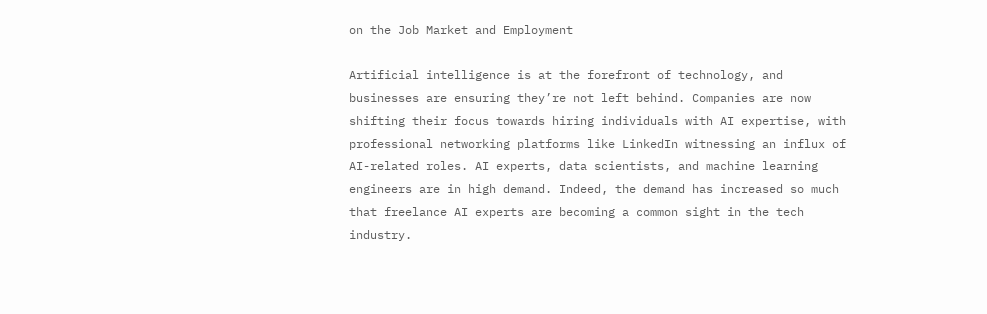on the Job Market and Employment

Artificial intelligence is at the forefront of technology, and businesses are ensuring they’re not left behind. Companies are now shifting their focus towards hiring individuals with AI expertise, with professional networking platforms like LinkedIn witnessing an influx of AI-related roles. AI experts, data scientists, and machine learning engineers are in high demand. Indeed, the demand has increased so much that freelance AI experts are becoming a common sight in the tech industry.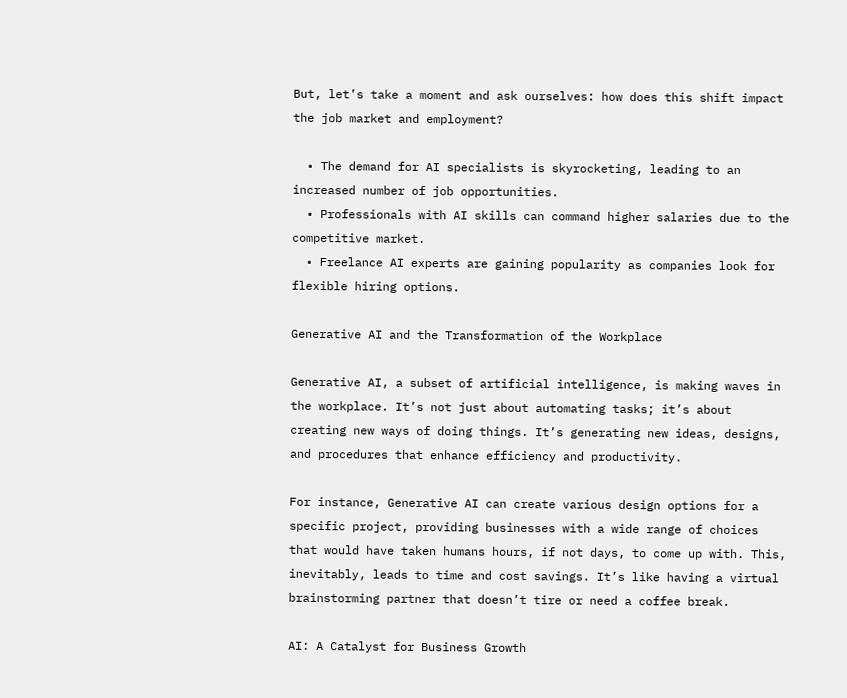But, let’s take a moment and ask ourselves: how does this shift impact the job market and employment?

  • The demand for AI specialists is skyrocketing, leading to an increased number of job opportunities.
  • Professionals with AI skills can command higher salaries due to the competitive market.
  • Freelance AI experts are gaining popularity as companies look for flexible hiring options.

Generative AI and the Transformation of the Workplace

Generative AI, a subset of artificial intelligence, is making waves in the workplace. It’s not just about automating tasks; it’s about creating new ways of doing things. It’s generating new ideas, designs, and procedures that enhance efficiency and productivity.

For instance, Generative AI can create various design options for a specific project, providing businesses with a wide range of choices that would have taken humans hours, if not days, to come up with. This, inevitably, leads to time and cost savings. It’s like having a virtual brainstorming partner that doesn’t tire or need a coffee break.

AI: A Catalyst for Business Growth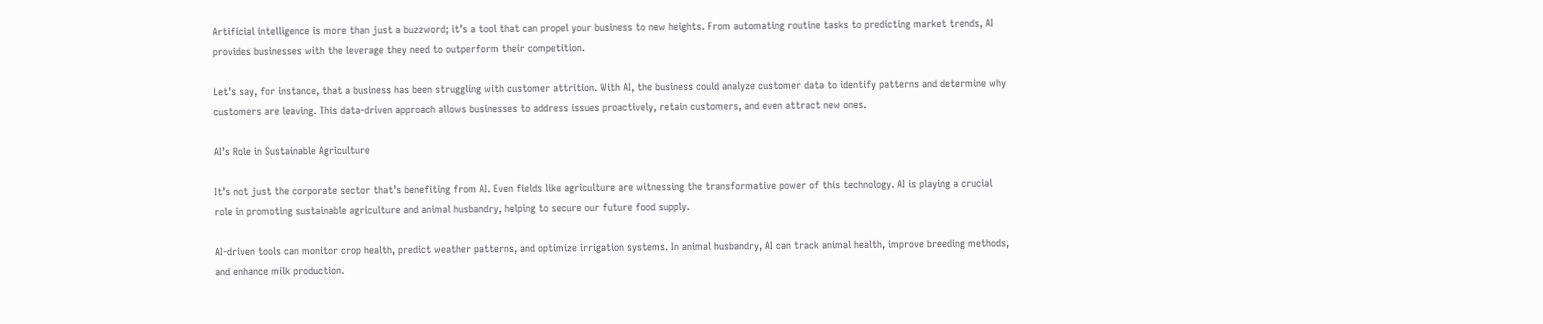Artificial intelligence is more than just a buzzword; it’s a tool that can propel your business to new heights. From automating routine tasks to predicting market trends, AI provides businesses with the leverage they need to outperform their competition.

Let’s say, for instance, that a business has been struggling with customer attrition. With AI, the business could analyze customer data to identify patterns and determine why customers are leaving. This data-driven approach allows businesses to address issues proactively, retain customers, and even attract new ones.

AI’s Role in Sustainable Agriculture

It’s not just the corporate sector that’s benefiting from AI. Even fields like agriculture are witnessing the transformative power of this technology. AI is playing a crucial role in promoting sustainable agriculture and animal husbandry, helping to secure our future food supply.

AI-driven tools can monitor crop health, predict weather patterns, and optimize irrigation systems. In animal husbandry, AI can track animal health, improve breeding methods, and enhance milk production.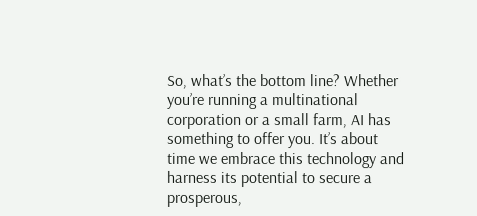So, what’s the bottom line? Whether you’re running a multinational corporation or a small farm, AI has something to offer you. It’s about time we embrace this technology and harness its potential to secure a prosperous,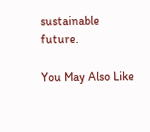sustainable future.

You May Also Like